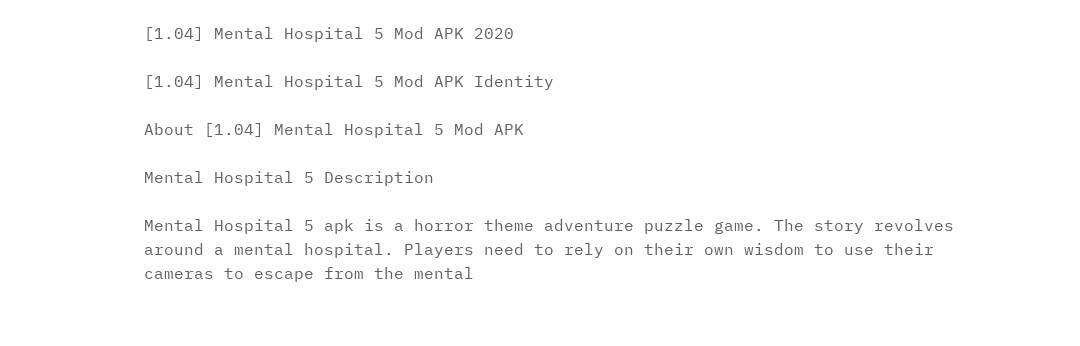[1.04] Mental Hospital 5 Mod APK 2020

[1.04] Mental Hospital 5 Mod APK Identity

About [1.04] Mental Hospital 5 Mod APK

Mental Hospital 5 Description

Mental Hospital 5 apk is a horror theme adventure puzzle game. The story revolves around a mental hospital. Players need to rely on their own wisdom to use their cameras to escape from the mental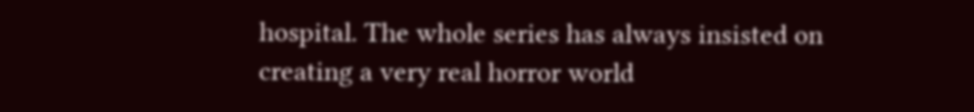hospital. The whole series has always insisted on creating a very real horror world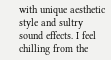with unique aesthetic style and sultry sound effects. I feel chilling from the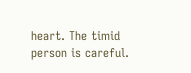heart. The timid person is careful.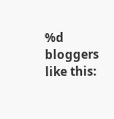%d bloggers like this: